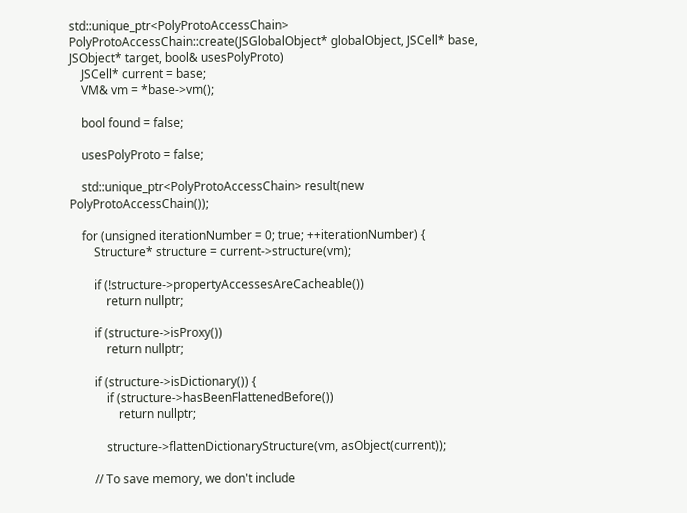std::unique_ptr<PolyProtoAccessChain> PolyProtoAccessChain::create(JSGlobalObject* globalObject, JSCell* base, JSObject* target, bool& usesPolyProto)
    JSCell* current = base;
    VM& vm = *base->vm();

    bool found = false;

    usesPolyProto = false;

    std::unique_ptr<PolyProtoAccessChain> result(new PolyProtoAccessChain());

    for (unsigned iterationNumber = 0; true; ++iterationNumber) {
        Structure* structure = current->structure(vm);

        if (!structure->propertyAccessesAreCacheable())
            return nullptr;

        if (structure->isProxy())
            return nullptr;

        if (structure->isDictionary()) {
            if (structure->hasBeenFlattenedBefore())
                return nullptr;

            structure->flattenDictionaryStructure(vm, asObject(current));

        // To save memory, we don't include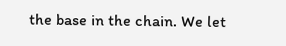the base in the chain. We let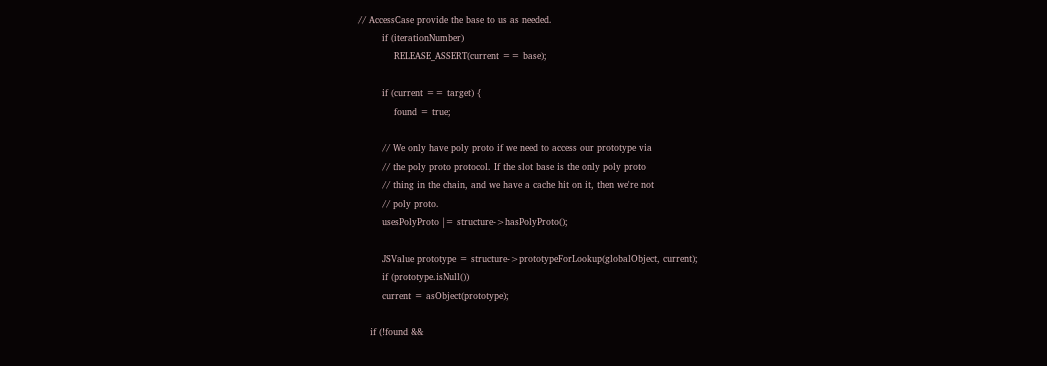// AccessCase provide the base to us as needed.
        if (iterationNumber)
            RELEASE_ASSERT(current == base);

        if (current == target) {
            found = true;

        // We only have poly proto if we need to access our prototype via
        // the poly proto protocol. If the slot base is the only poly proto
        // thing in the chain, and we have a cache hit on it, then we're not
        // poly proto.
        usesPolyProto |= structure->hasPolyProto();

        JSValue prototype = structure->prototypeForLookup(globalObject, current);
        if (prototype.isNull())
        current = asObject(prototype);

    if (!found &&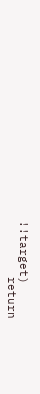!!target)
        return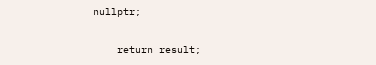nullptr;

    return result;